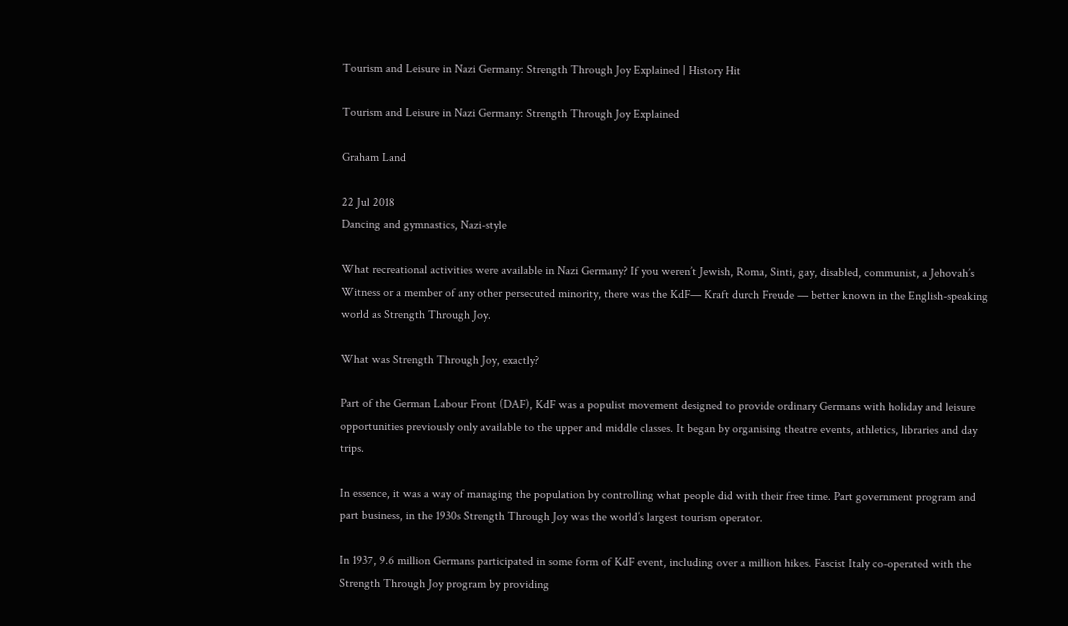Tourism and Leisure in Nazi Germany: Strength Through Joy Explained | History Hit

Tourism and Leisure in Nazi Germany: Strength Through Joy Explained

Graham Land

22 Jul 2018
Dancing and gymnastics, Nazi-style

What recreational activities were available in Nazi Germany? If you weren’t Jewish, Roma, Sinti, gay, disabled, communist, a Jehovah’s Witness or a member of any other persecuted minority, there was the KdF— Kraft durch Freude — better known in the English-speaking world as Strength Through Joy.

What was Strength Through Joy, exactly?

Part of the German Labour Front (DAF), KdF was a populist movement designed to provide ordinary Germans with holiday and leisure opportunities previously only available to the upper and middle classes. It began by organising theatre events, athletics, libraries and day trips.

In essence, it was a way of managing the population by controlling what people did with their free time. Part government program and part business, in the 1930s Strength Through Joy was the world’s largest tourism operator.

In 1937, 9.6 million Germans participated in some form of KdF event, including over a million hikes. Fascist Italy co-operated with the Strength Through Joy program by providing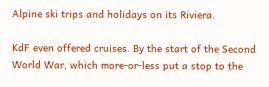Alpine ski trips and holidays on its Riviera.

KdF even offered cruises. By the start of the Second World War, which more-or-less put a stop to the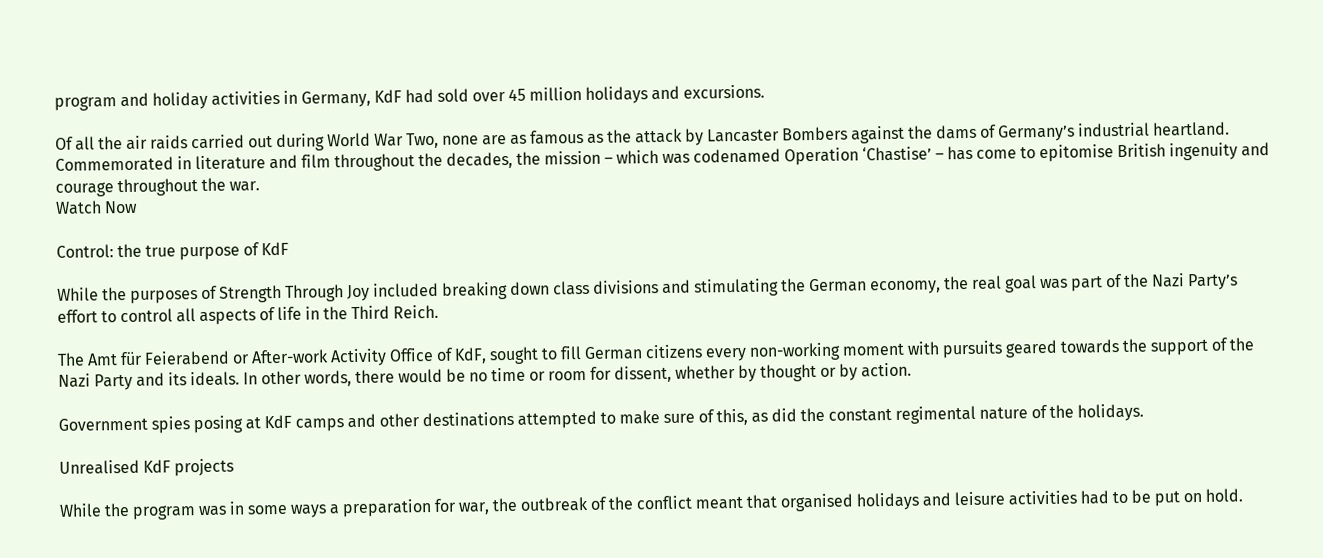program and holiday activities in Germany, KdF had sold over 45 million holidays and excursions.

Of all the air raids carried out during World War Two, none are as famous as the attack by Lancaster Bombers against the dams of Germany’s industrial heartland. Commemorated in literature and film throughout the decades, the mission – which was codenamed Operation ‘Chastise’ – has come to epitomise British ingenuity and courage throughout the war.
Watch Now

Control: the true purpose of KdF

While the purposes of Strength Through Joy included breaking down class divisions and stimulating the German economy, the real goal was part of the Nazi Party’s effort to control all aspects of life in the Third Reich.

The Amt für Feierabend or After-work Activity Office of KdF, sought to fill German citizens every non-working moment with pursuits geared towards the support of the Nazi Party and its ideals. In other words, there would be no time or room for dissent, whether by thought or by action.

Government spies posing at KdF camps and other destinations attempted to make sure of this, as did the constant regimental nature of the holidays.

Unrealised KdF projects

While the program was in some ways a preparation for war, the outbreak of the conflict meant that organised holidays and leisure activities had to be put on hold.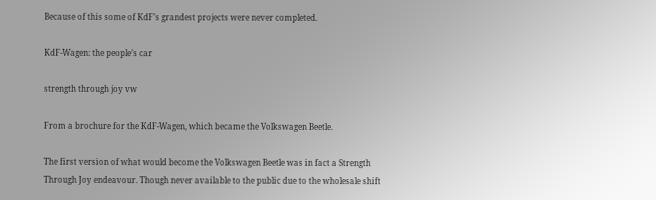Because of this some of KdF’s grandest projects were never completed.

KdF-Wagen: the people’s car

strength through joy vw

From a brochure for the KdF-Wagen, which became the Volkswagen Beetle.

The first version of what would become the Volkswagen Beetle was in fact a Strength Through Joy endeavour. Though never available to the public due to the wholesale shift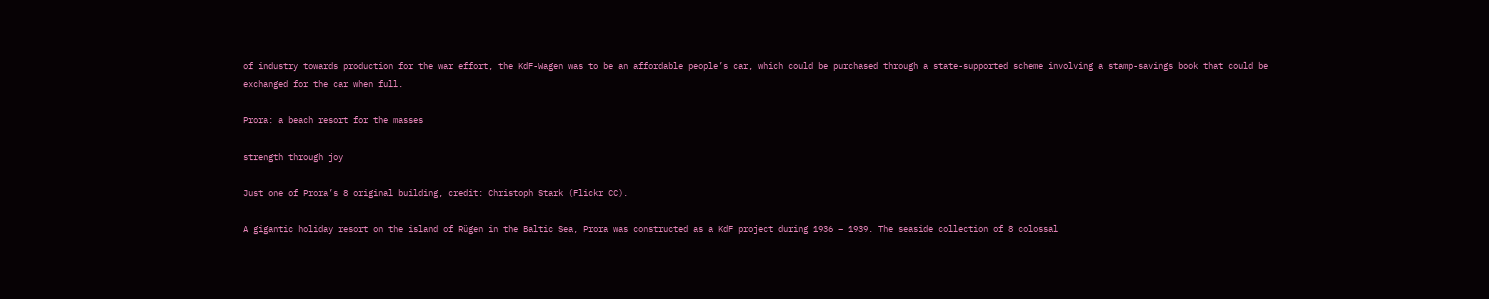of industry towards production for the war effort, the KdF-Wagen was to be an affordable people’s car, which could be purchased through a state-supported scheme involving a stamp-savings book that could be exchanged for the car when full.

Prora: a beach resort for the masses

strength through joy

Just one of Prora’s 8 original building, credit: Christoph Stark (Flickr CC).

A gigantic holiday resort on the island of Rügen in the Baltic Sea, Prora was constructed as a KdF project during 1936 – 1939. The seaside collection of 8 colossal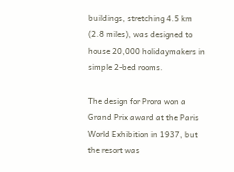buildings, stretching 4.5 km (2.8 miles), was designed to house 20,000 holidaymakers in simple 2-bed rooms.

The design for Prora won a Grand Prix award at the Paris World Exhibition in 1937, but the resort was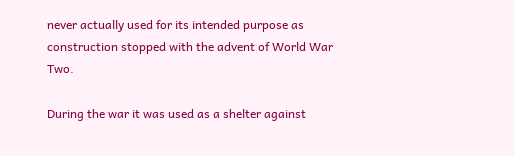never actually used for its intended purpose as construction stopped with the advent of World War Two.

During the war it was used as a shelter against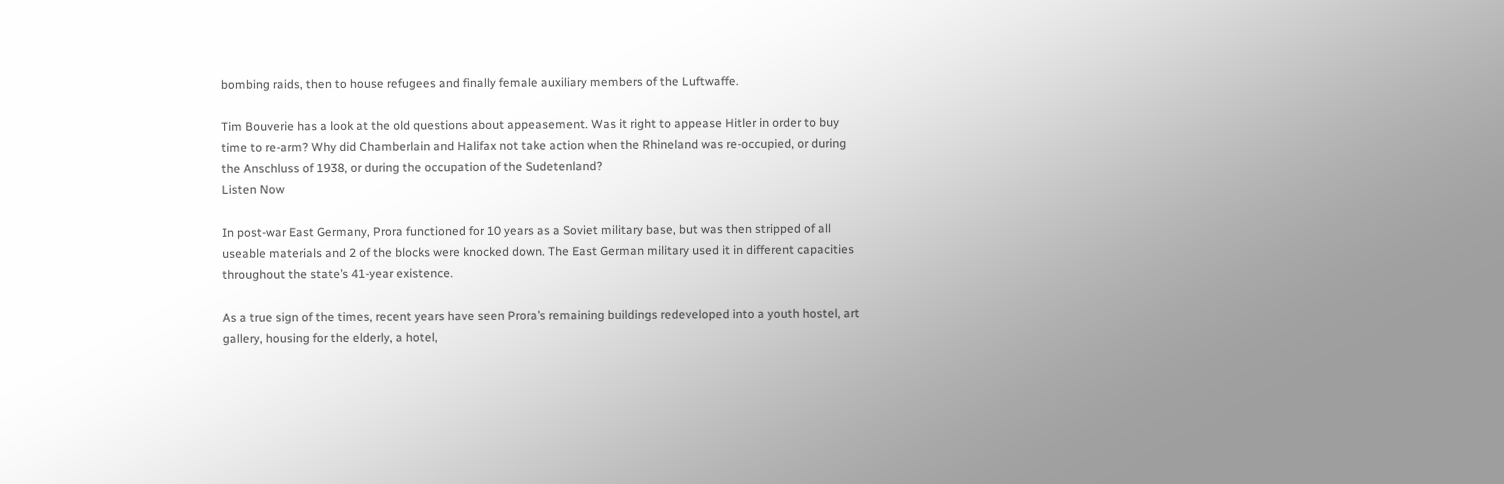bombing raids, then to house refugees and finally female auxiliary members of the Luftwaffe.

Tim Bouverie has a look at the old questions about appeasement. Was it right to appease Hitler in order to buy time to re-arm? Why did Chamberlain and Halifax not take action when the Rhineland was re-occupied, or during the Anschluss of 1938, or during the occupation of the Sudetenland?
Listen Now

In post-war East Germany, Prora functioned for 10 years as a Soviet military base, but was then stripped of all useable materials and 2 of the blocks were knocked down. The East German military used it in different capacities throughout the state’s 41-year existence.

As a true sign of the times, recent years have seen Prora’s remaining buildings redeveloped into a youth hostel, art gallery, housing for the elderly, a hotel,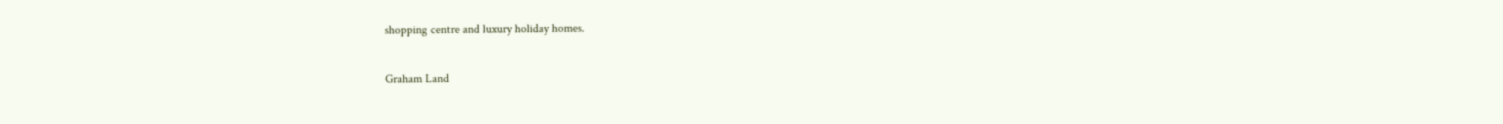shopping centre and luxury holiday homes.

Graham Land